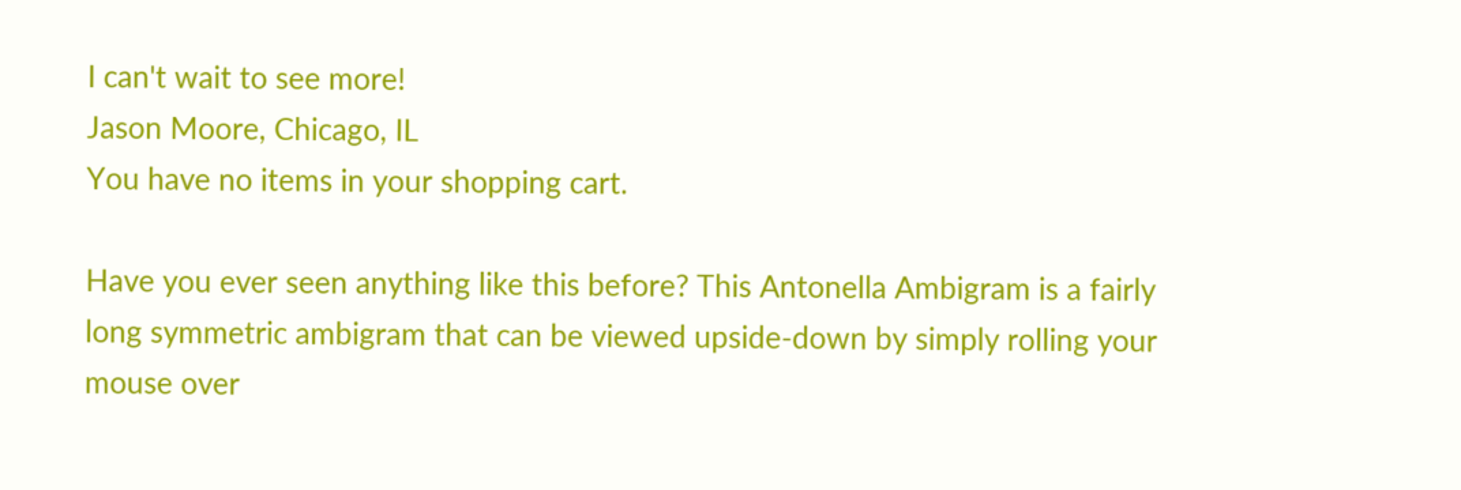I can't wait to see more!
Jason Moore, Chicago, IL
You have no items in your shopping cart.

Have you ever seen anything like this before? This Antonella Ambigram is a fairly long symmetric ambigram that can be viewed upside-down by simply rolling your mouse over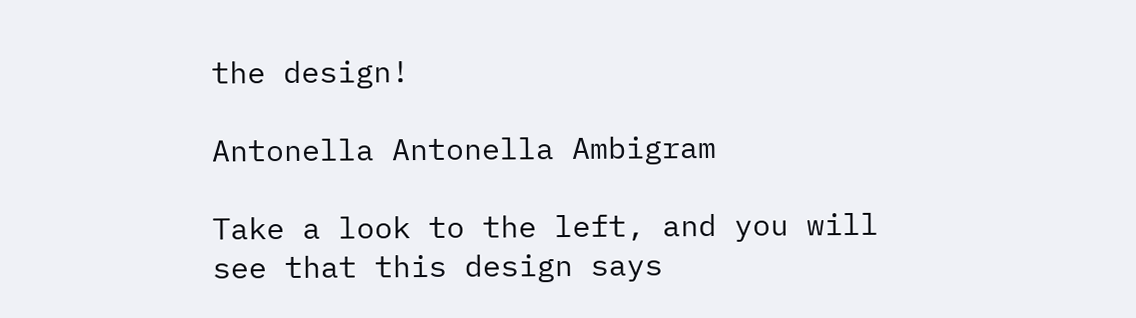the design!

Antonella Antonella Ambigram

Take a look to the left, and you will see that this design says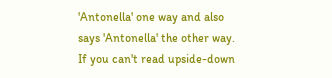'Antonella' one way and also says 'Antonella' the other way. If you can't read upside-down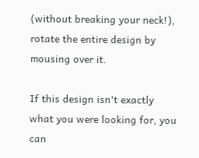(without breaking your neck!), rotate the entire design by mousing over it.

If this design isn't exactly what you were looking for, you can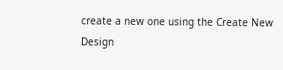create a new one using the Create New Design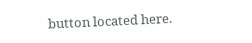button located here.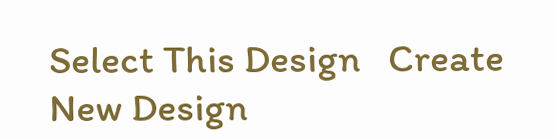Select This Design   Create New Design